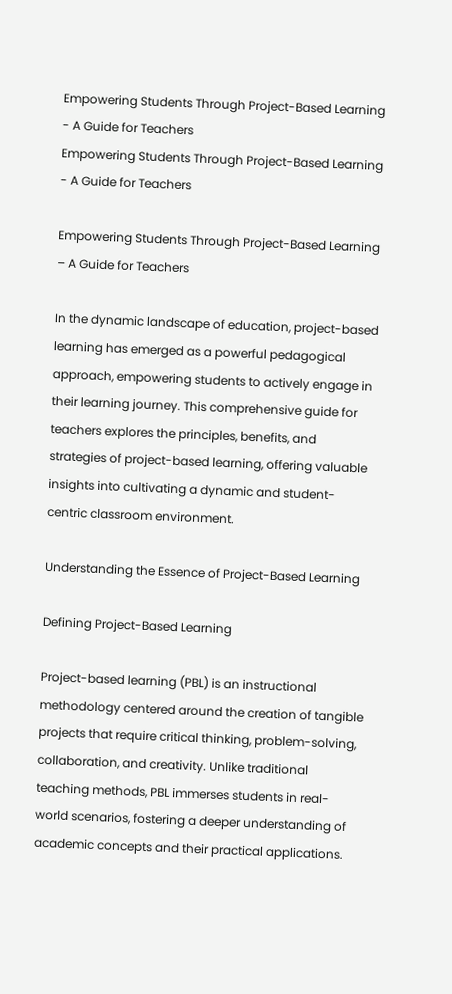Empowering Students Through Project-Based Learning - A Guide for Teachers
Empowering Students Through Project-Based Learning - A Guide for Teachers

Empowering Students Through Project-Based Learning – A Guide for Teachers

In the dynamic landscape of education, project-based learning has emerged as a powerful pedagogical approach, empowering students to actively engage in their learning journey. This comprehensive guide for teachers explores the principles, benefits, and strategies of project-based learning, offering valuable insights into cultivating a dynamic and student-centric classroom environment.

Understanding the Essence of Project-Based Learning

Defining Project-Based Learning

Project-based learning (PBL) is an instructional methodology centered around the creation of tangible projects that require critical thinking, problem-solving, collaboration, and creativity. Unlike traditional teaching methods, PBL immerses students in real-world scenarios, fostering a deeper understanding of academic concepts and their practical applications.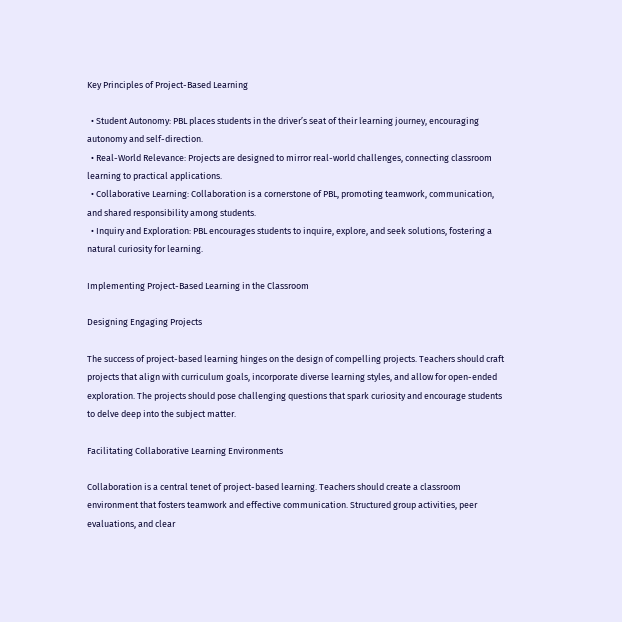Key Principles of Project-Based Learning

  • Student Autonomy: PBL places students in the driver’s seat of their learning journey, encouraging autonomy and self-direction.
  • Real-World Relevance: Projects are designed to mirror real-world challenges, connecting classroom learning to practical applications.
  • Collaborative Learning: Collaboration is a cornerstone of PBL, promoting teamwork, communication, and shared responsibility among students.
  • Inquiry and Exploration: PBL encourages students to inquire, explore, and seek solutions, fostering a natural curiosity for learning.

Implementing Project-Based Learning in the Classroom

Designing Engaging Projects

The success of project-based learning hinges on the design of compelling projects. Teachers should craft projects that align with curriculum goals, incorporate diverse learning styles, and allow for open-ended exploration. The projects should pose challenging questions that spark curiosity and encourage students to delve deep into the subject matter.

Facilitating Collaborative Learning Environments

Collaboration is a central tenet of project-based learning. Teachers should create a classroom environment that fosters teamwork and effective communication. Structured group activities, peer evaluations, and clear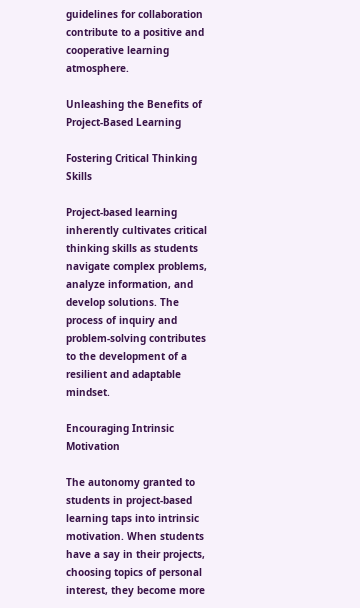guidelines for collaboration contribute to a positive and cooperative learning atmosphere.

Unleashing the Benefits of Project-Based Learning

Fostering Critical Thinking Skills

Project-based learning inherently cultivates critical thinking skills as students navigate complex problems, analyze information, and develop solutions. The process of inquiry and problem-solving contributes to the development of a resilient and adaptable mindset.

Encouraging Intrinsic Motivation

The autonomy granted to students in project-based learning taps into intrinsic motivation. When students have a say in their projects, choosing topics of personal interest, they become more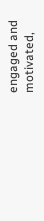engaged and motivated,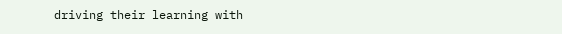driving their learning with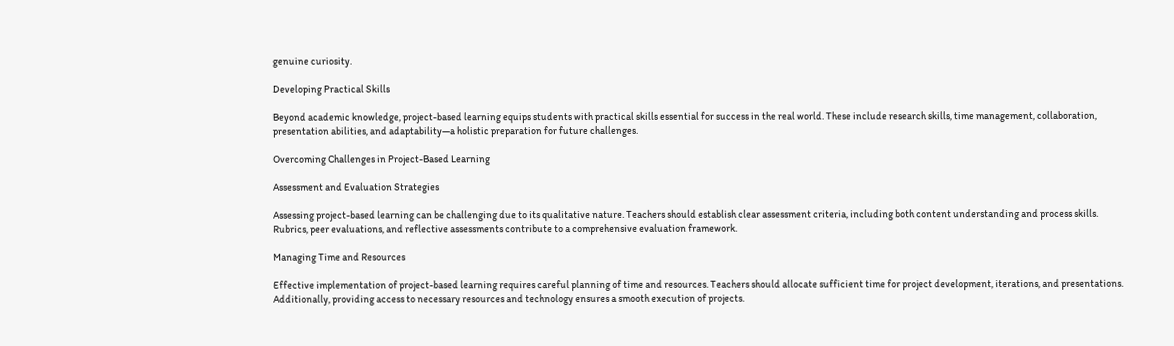genuine curiosity.

Developing Practical Skills

Beyond academic knowledge, project-based learning equips students with practical skills essential for success in the real world. These include research skills, time management, collaboration, presentation abilities, and adaptability—a holistic preparation for future challenges.

Overcoming Challenges in Project-Based Learning

Assessment and Evaluation Strategies

Assessing project-based learning can be challenging due to its qualitative nature. Teachers should establish clear assessment criteria, including both content understanding and process skills. Rubrics, peer evaluations, and reflective assessments contribute to a comprehensive evaluation framework.

Managing Time and Resources

Effective implementation of project-based learning requires careful planning of time and resources. Teachers should allocate sufficient time for project development, iterations, and presentations. Additionally, providing access to necessary resources and technology ensures a smooth execution of projects.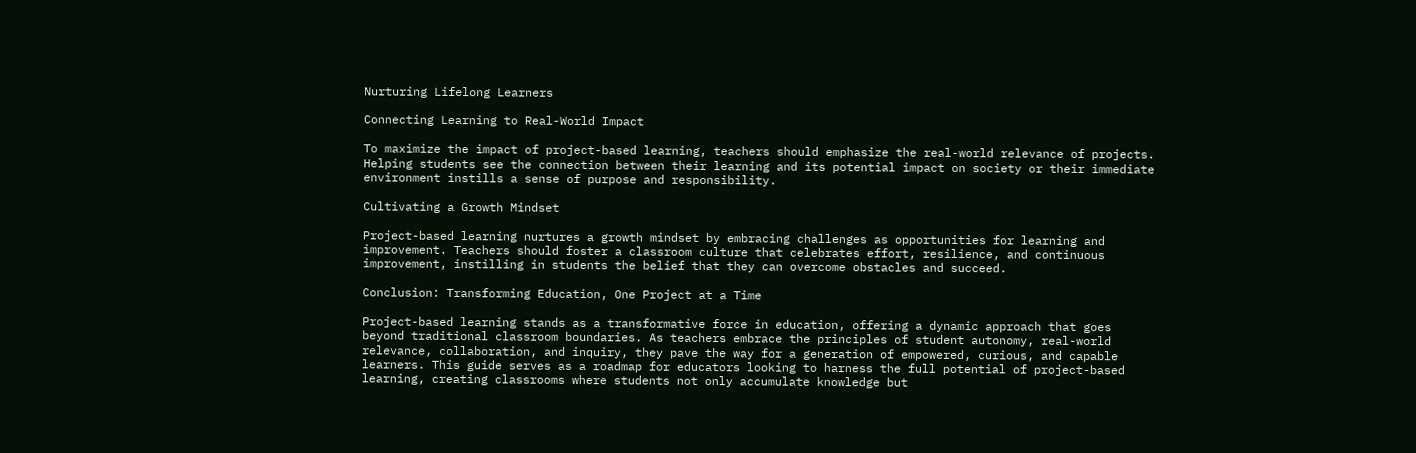Nurturing Lifelong Learners

Connecting Learning to Real-World Impact

To maximize the impact of project-based learning, teachers should emphasize the real-world relevance of projects. Helping students see the connection between their learning and its potential impact on society or their immediate environment instills a sense of purpose and responsibility.

Cultivating a Growth Mindset

Project-based learning nurtures a growth mindset by embracing challenges as opportunities for learning and improvement. Teachers should foster a classroom culture that celebrates effort, resilience, and continuous improvement, instilling in students the belief that they can overcome obstacles and succeed.

Conclusion: Transforming Education, One Project at a Time

Project-based learning stands as a transformative force in education, offering a dynamic approach that goes beyond traditional classroom boundaries. As teachers embrace the principles of student autonomy, real-world relevance, collaboration, and inquiry, they pave the way for a generation of empowered, curious, and capable learners. This guide serves as a roadmap for educators looking to harness the full potential of project-based learning, creating classrooms where students not only accumulate knowledge but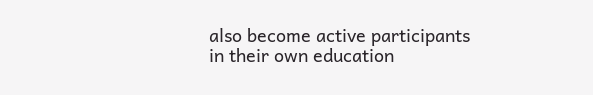also become active participants in their own education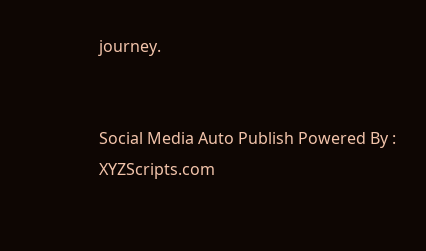journey.


Social Media Auto Publish Powered By : XYZScripts.com